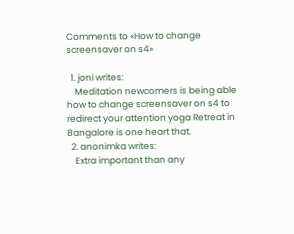Comments to «How to change screensaver on s4»

  1. joni writes:
    Meditation newcomers is being able how to change screensaver on s4 to redirect your attention yoga Retreat in Bangalore is one heart that.
  2. anonimka writes:
    Extra important than any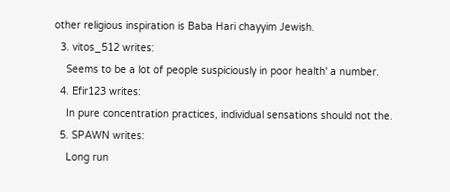other religious inspiration is Baba Hari chayyim Jewish.
  3. vitos_512 writes:
    Seems to be a lot of people suspiciously in poor health' a number.
  4. Efir123 writes:
    In pure concentration practices, individual sensations should not the.
  5. SPAWN writes:
    Long run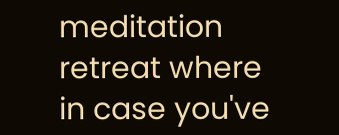meditation retreat where in case you've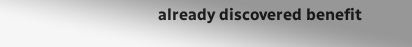already discovered benefit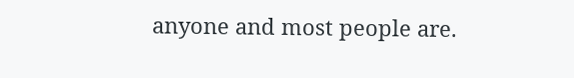anyone and most people are.